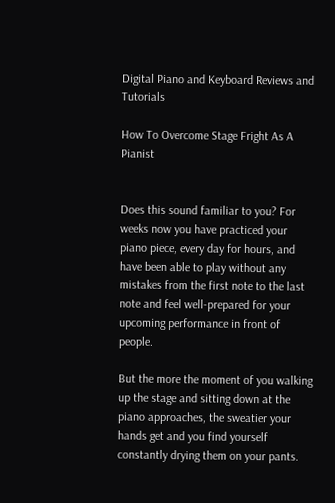Digital Piano and Keyboard Reviews and Tutorials

How To Overcome Stage Fright As A Pianist


Does this sound familiar to you? For weeks now you have practiced your piano piece, every day for hours, and have been able to play without any mistakes from the first note to the last note and feel well-prepared for your upcoming performance in front of people.

But the more the moment of you walking up the stage and sitting down at the piano approaches, the sweatier your hands get and you find yourself constantly drying them on your pants.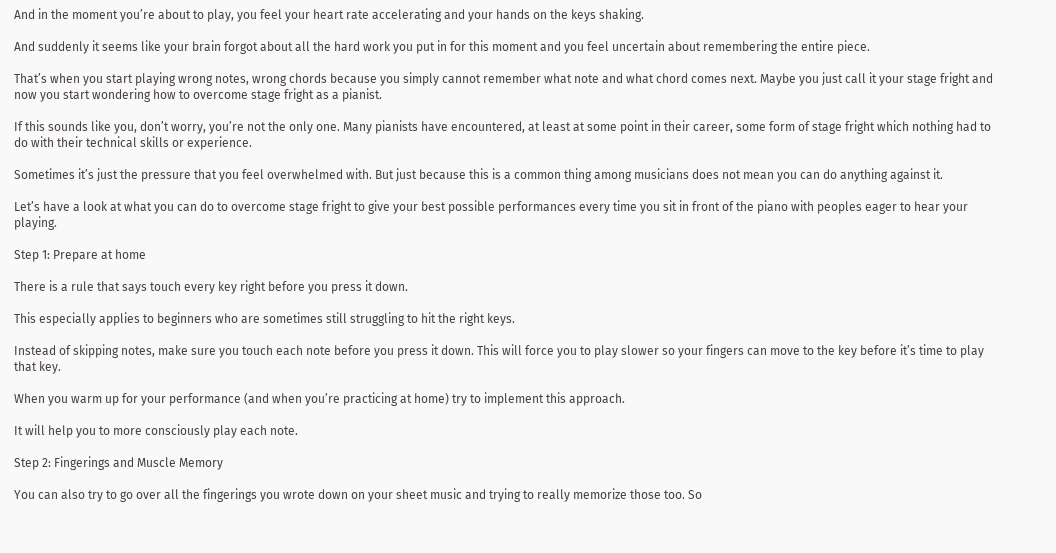And in the moment you’re about to play, you feel your heart rate accelerating and your hands on the keys shaking.

And suddenly it seems like your brain forgot about all the hard work you put in for this moment and you feel uncertain about remembering the entire piece.

That’s when you start playing wrong notes, wrong chords because you simply cannot remember what note and what chord comes next. Maybe you just call it your stage fright and now you start wondering how to overcome stage fright as a pianist.

If this sounds like you, don’t worry, you’re not the only one. Many pianists have encountered, at least at some point in their career, some form of stage fright which nothing had to do with their technical skills or experience.

Sometimes it’s just the pressure that you feel overwhelmed with. But just because this is a common thing among musicians does not mean you can do anything against it.

Let’s have a look at what you can do to overcome stage fright to give your best possible performances every time you sit in front of the piano with peoples eager to hear your playing.

Step 1: Prepare at home

There is a rule that says touch every key right before you press it down.

This especially applies to beginners who are sometimes still struggling to hit the right keys.

Instead of skipping notes, make sure you touch each note before you press it down. This will force you to play slower so your fingers can move to the key before it’s time to play that key.

When you warm up for your performance (and when you’re practicing at home) try to implement this approach.

It will help you to more consciously play each note.

Step 2: Fingerings and Muscle Memory

You can also try to go over all the fingerings you wrote down on your sheet music and trying to really memorize those too. So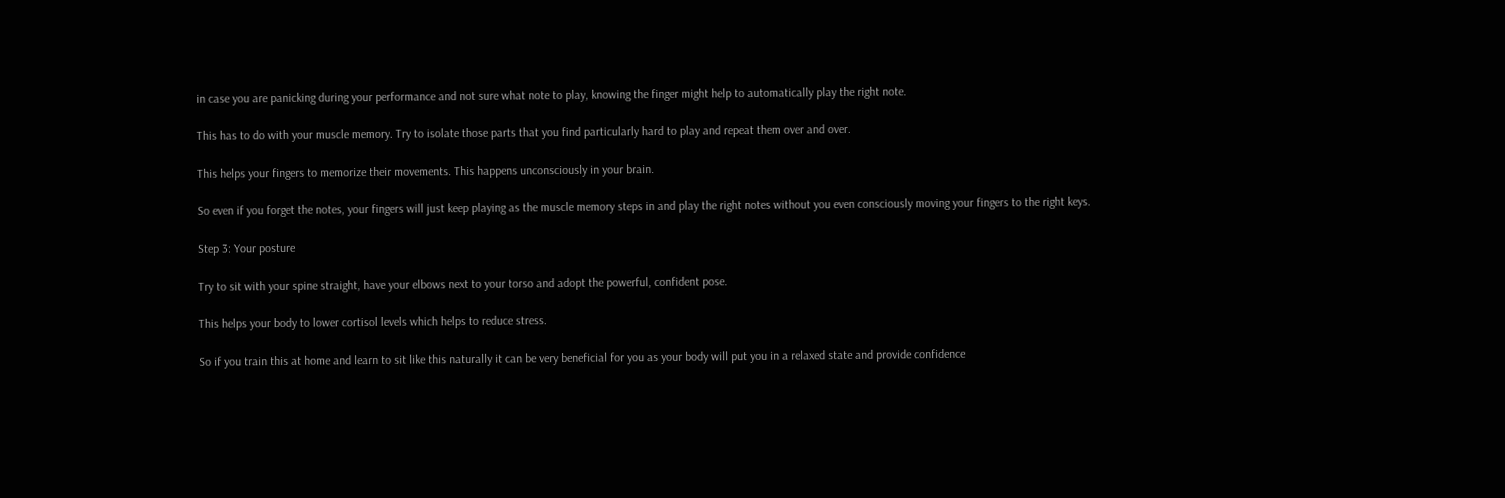in case you are panicking during your performance and not sure what note to play, knowing the finger might help to automatically play the right note.

This has to do with your muscle memory. Try to isolate those parts that you find particularly hard to play and repeat them over and over.

This helps your fingers to memorize their movements. This happens unconsciously in your brain.

So even if you forget the notes, your fingers will just keep playing as the muscle memory steps in and play the right notes without you even consciously moving your fingers to the right keys.

Step 3: Your posture

Try to sit with your spine straight, have your elbows next to your torso and adopt the powerful, confident pose.

This helps your body to lower cortisol levels which helps to reduce stress.

So if you train this at home and learn to sit like this naturally it can be very beneficial for you as your body will put you in a relaxed state and provide confidence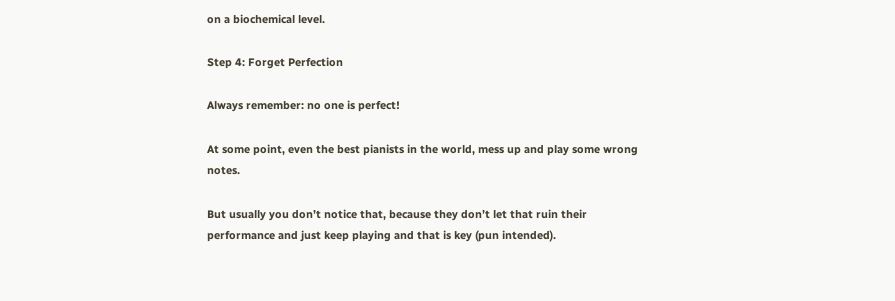on a biochemical level.

Step 4: Forget Perfection

Always remember: no one is perfect!

At some point, even the best pianists in the world, mess up and play some wrong notes.

But usually you don’t notice that, because they don’t let that ruin their performance and just keep playing and that is key (pun intended).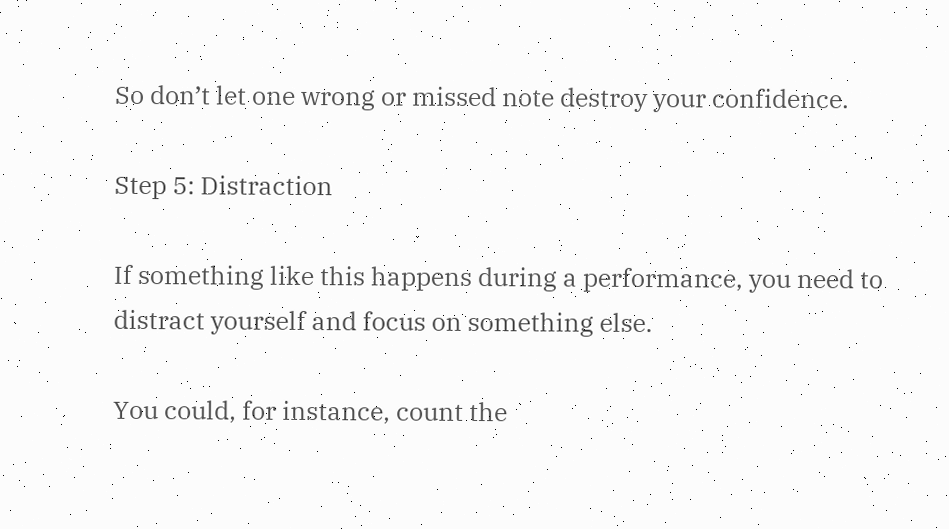So don’t let one wrong or missed note destroy your confidence.

Step 5: Distraction

If something like this happens during a performance, you need to distract yourself and focus on something else.

You could, for instance, count the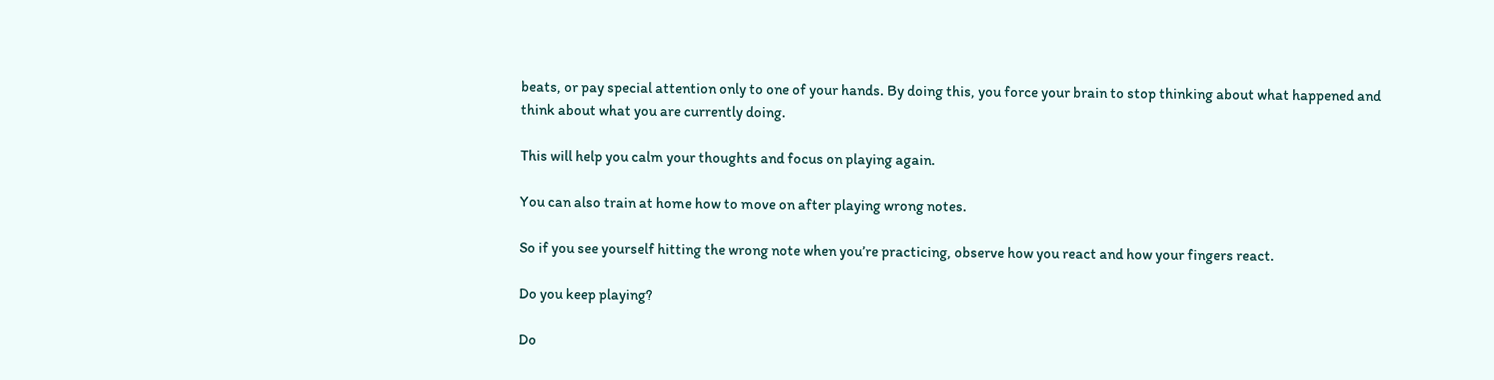beats, or pay special attention only to one of your hands. By doing this, you force your brain to stop thinking about what happened and think about what you are currently doing.

This will help you calm your thoughts and focus on playing again.

You can also train at home how to move on after playing wrong notes.

So if you see yourself hitting the wrong note when you’re practicing, observe how you react and how your fingers react.

Do you keep playing?

Do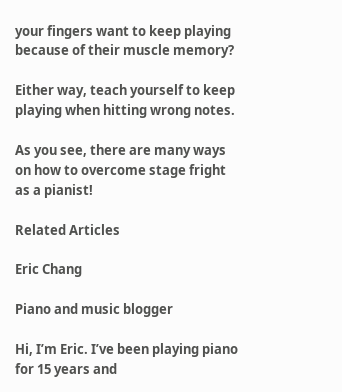your fingers want to keep playing because of their muscle memory?

Either way, teach yourself to keep playing when hitting wrong notes.

As you see, there are many ways on how to overcome stage fright as a pianist!

Related Articles

Eric Chang

Piano and music blogger

Hi, I’m Eric. I’ve been playing piano for 15 years and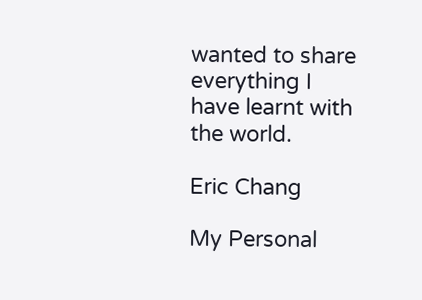wanted to share everything I have learnt with the world.

Eric Chang

My Personal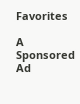Favorites

A Sponsored Ad